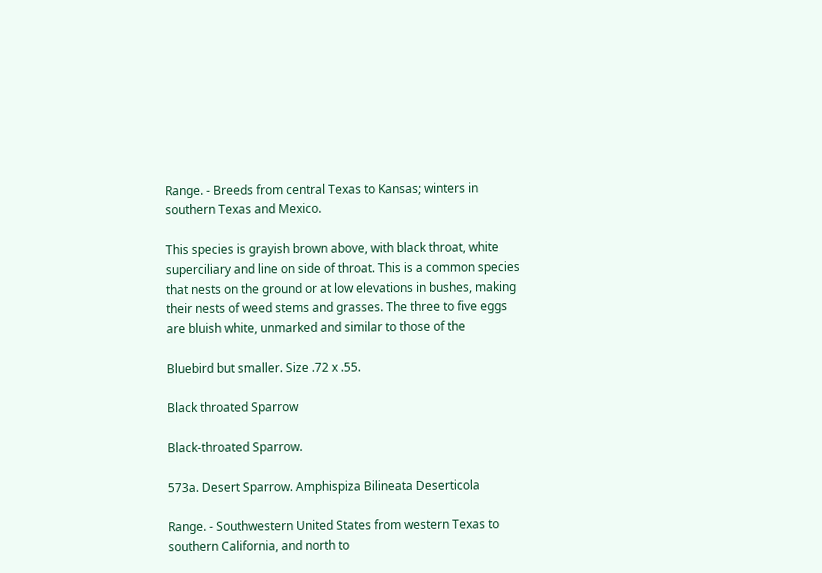Range. - Breeds from central Texas to Kansas; winters in southern Texas and Mexico.

This species is grayish brown above, with black throat, white superciliary and line on side of throat. This is a common species that nests on the ground or at low elevations in bushes, making their nests of weed stems and grasses. The three to five eggs are bluish white, unmarked and similar to those of the

Bluebird but smaller. Size .72 x .55.

Black throated Sparrow

Black-throated Sparrow.

573a. Desert Sparrow. Amphispiza Bilineata Deserticola

Range. - Southwestern United States from western Texas to southern California, and north to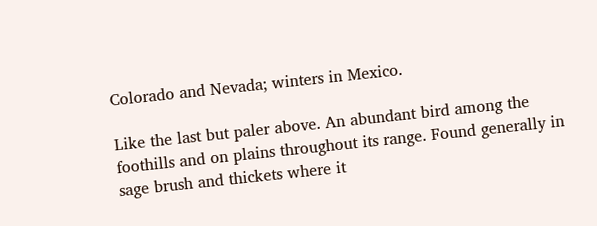Colorado and Nevada; winters in Mexico.

Like the last but paler above. An abundant bird among the foothills and on plains throughout its range. Found generally in sage brush and thickets where it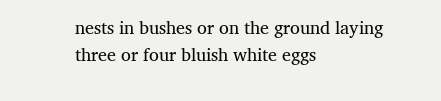nests in bushes or on the ground laying three or four bluish white eggs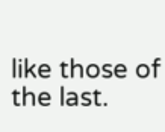like those of the last.